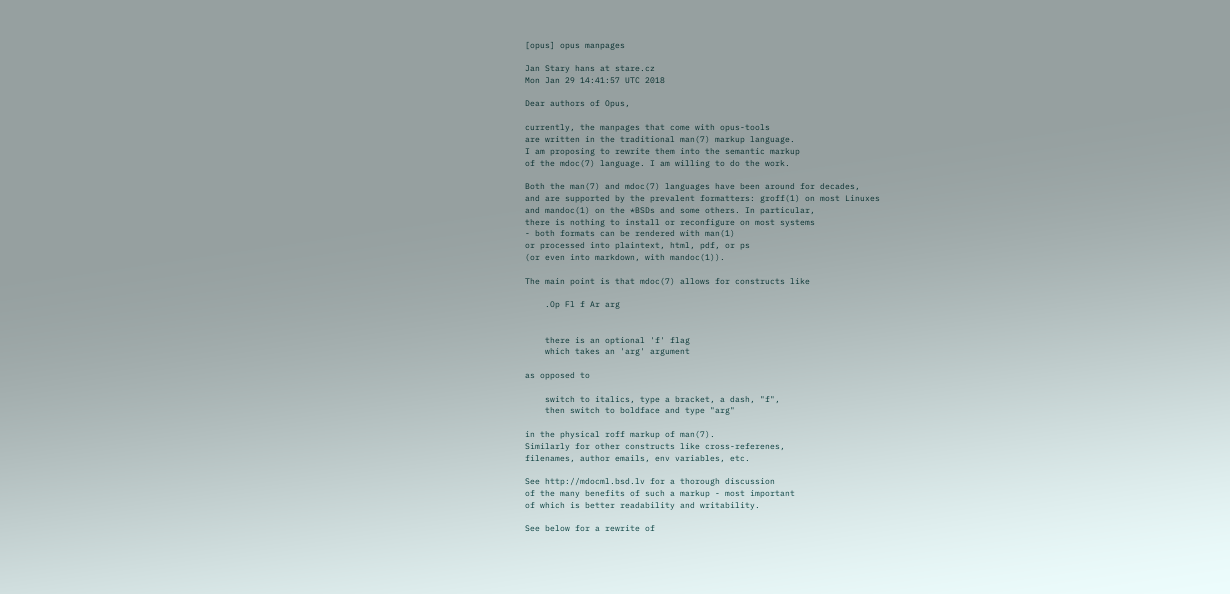[opus] opus manpages

Jan Stary hans at stare.cz
Mon Jan 29 14:41:57 UTC 2018

Dear authors of Opus,

currently, the manpages that come with opus-tools
are written in the traditional man(7) markup language.
I am proposing to rewrite them into the semantic markup
of the mdoc(7) language. I am willing to do the work.

Both the man(7) and mdoc(7) languages have been around for decades,
and are supported by the prevalent formatters: groff(1) on most Linuxes
and mandoc(1) on the *BSDs and some others. In particular,
there is nothing to install or reconfigure on most systems
- both formats can be rendered with man(1)
or processed into plaintext, html, pdf, or ps
(or even into markdown, with mandoc(1)).

The main point is that mdoc(7) allows for constructs like

    .Op Fl f Ar arg


    there is an optional 'f' flag
    which takes an 'arg' argument

as opposed to

    switch to italics, type a bracket, a dash, "f",
    then switch to boldface and type "arg"

in the physical roff markup of man(7).
Similarly for other constructs like cross-referenes,
filenames, author emails, env variables, etc.

See http://mdocml.bsd.lv for a thorough discussion
of the many benefits of such a markup - most important
of which is better readability and writability.

See below for a rewrite of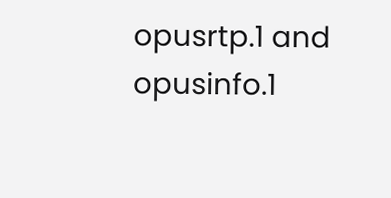opusrtp.1 and opusinfo.1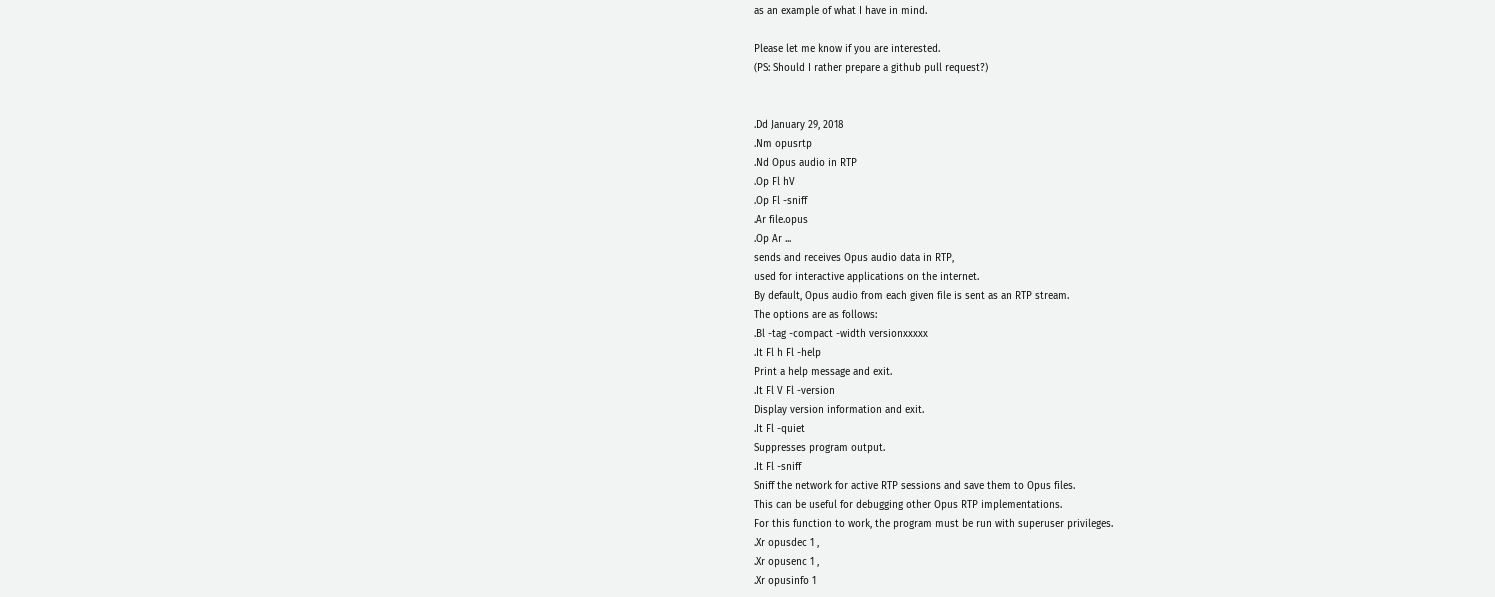as an example of what I have in mind.

Please let me know if you are interested.
(PS: Should I rather prepare a github pull request?)


.Dd January 29, 2018
.Nm opusrtp
.Nd Opus audio in RTP
.Op Fl hV
.Op Fl -sniff
.Ar file.opus
.Op Ar ...
sends and receives Opus audio data in RTP,
used for interactive applications on the internet.
By default, Opus audio from each given file is sent as an RTP stream.
The options are as follows:
.Bl -tag -compact -width versionxxxxx
.It Fl h Fl -help
Print a help message and exit.
.It Fl V Fl -version
Display version information and exit.
.It Fl -quiet
Suppresses program output.
.It Fl -sniff
Sniff the network for active RTP sessions and save them to Opus files.
This can be useful for debugging other Opus RTP implementations.
For this function to work, the program must be run with superuser privileges.
.Xr opusdec 1 ,
.Xr opusenc 1 ,
.Xr opusinfo 1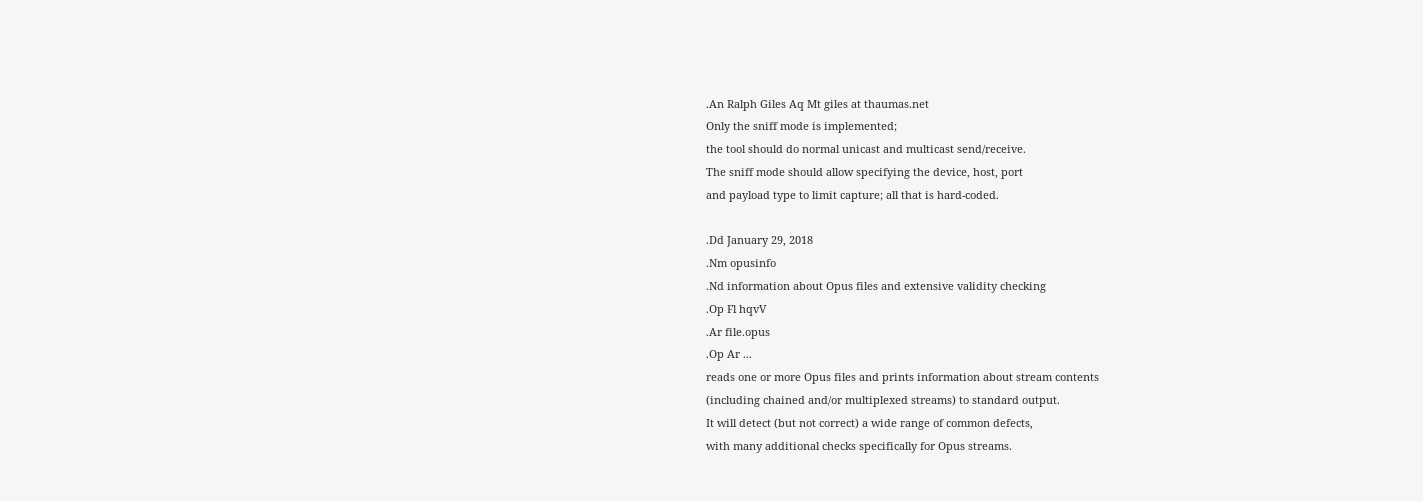.An Ralph Giles Aq Mt giles at thaumas.net
Only the sniff mode is implemented;
the tool should do normal unicast and multicast send/receive.
The sniff mode should allow specifying the device, host, port
and payload type to limit capture; all that is hard-coded.

.Dd January 29, 2018
.Nm opusinfo
.Nd information about Opus files and extensive validity checking
.Op Fl hqvV
.Ar file.opus
.Op Ar ...
reads one or more Opus files and prints information about stream contents
(including chained and/or multiplexed streams) to standard output.
It will detect (but not correct) a wide range of common defects,
with many additional checks specifically for Opus streams.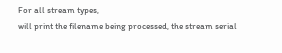For all stream types,
will print the filename being processed, the stream serial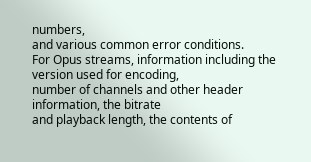numbers,
and various common error conditions.
For Opus streams, information including the version used for encoding,
number of channels and other header information, the bitrate
and playback length, the contents of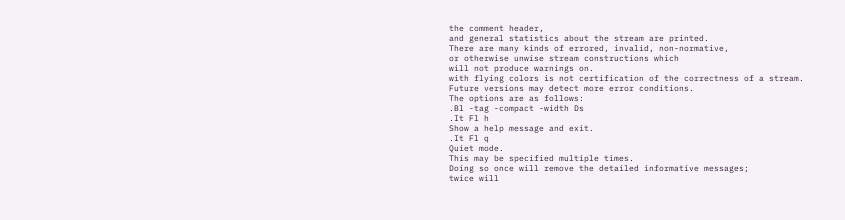the comment header,
and general statistics about the stream are printed.
There are many kinds of errored, invalid, non-normative,
or otherwise unwise stream constructions which
will not produce warnings on.
with flying colors is not certification of the correctness of a stream.
Future versions may detect more error conditions.
The options are as follows:
.Bl -tag -compact -width Ds
.It Fl h
Show a help message and exit.
.It Fl q
Quiet mode.
This may be specified multiple times.
Doing so once will remove the detailed informative messages;
twice will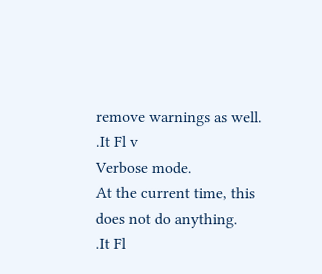remove warnings as well.
.It Fl v
Verbose mode.
At the current time, this does not do anything.
.It Fl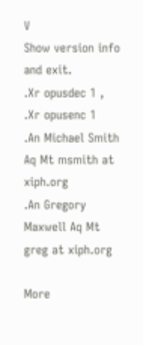V
Show version info and exit.
.Xr opusdec 1 ,
.Xr opusenc 1
.An Michael Smith Aq Mt msmith at xiph.org
.An Gregory Maxwell Aq Mt greg at xiph.org

More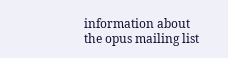information about the opus mailing list